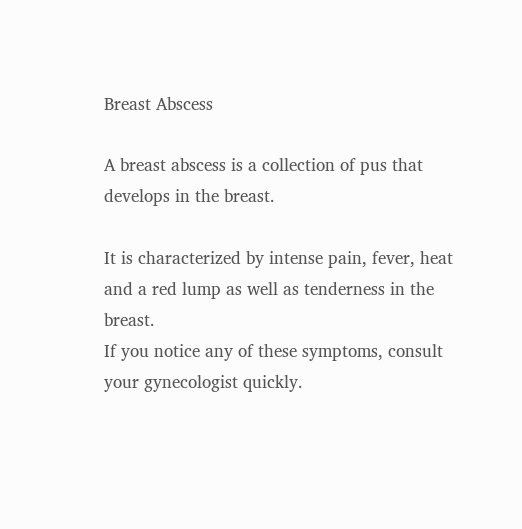Breast Abscess

A breast abscess is a collection of pus that develops in the breast.

It is characterized by intense pain, fever, heat and a red lump as well as tenderness in the breast.
If you notice any of these symptoms, consult your gynecologist quickly.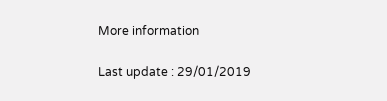More information

Last update : 29/01/2019